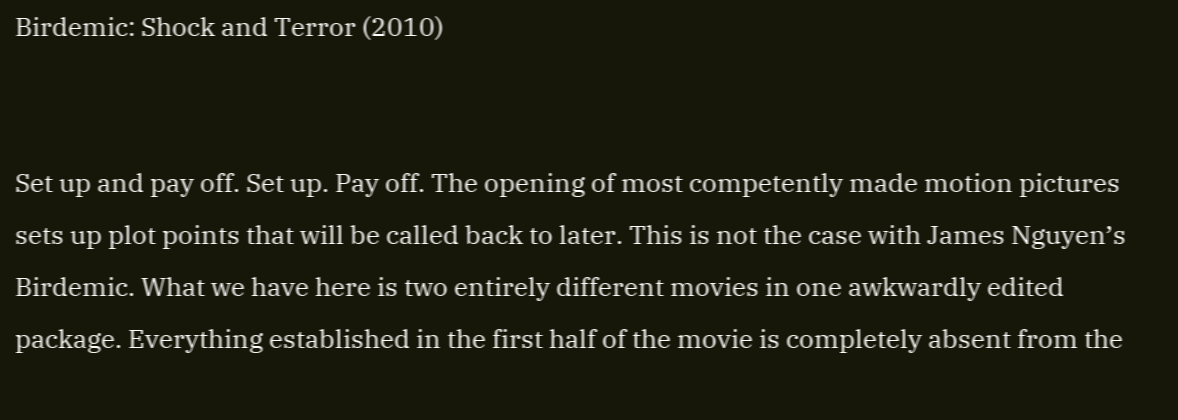Birdemic: Shock and Terror (2010)


Set up and pay off. Set up. Pay off. The opening of most competently made motion pictures sets up plot points that will be called back to later. This is not the case with James Nguyen’s Birdemic. What we have here is two entirely different movies in one awkwardly edited package. Everything established in the first half of the movie is completely absent from the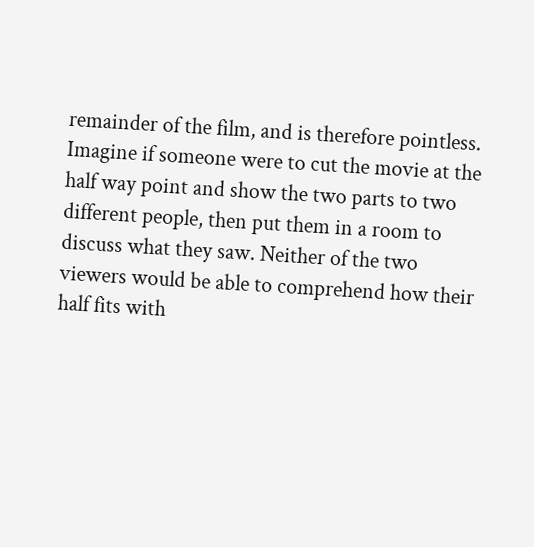remainder of the film, and is therefore pointless. Imagine if someone were to cut the movie at the half way point and show the two parts to two different people, then put them in a room to discuss what they saw. Neither of the two viewers would be able to comprehend how their half fits with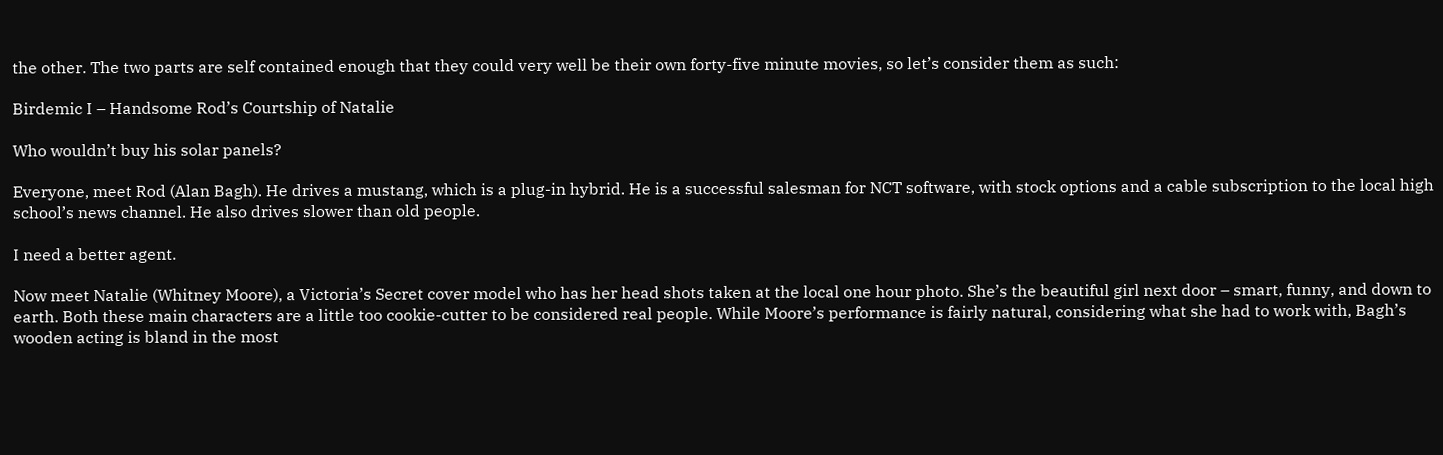the other. The two parts are self contained enough that they could very well be their own forty-five minute movies, so let’s consider them as such:

Birdemic I – Handsome Rod’s Courtship of Natalie

Who wouldn’t buy his solar panels?

Everyone, meet Rod (Alan Bagh). He drives a mustang, which is a plug-in hybrid. He is a successful salesman for NCT software, with stock options and a cable subscription to the local high school’s news channel. He also drives slower than old people.

I need a better agent.

Now meet Natalie (Whitney Moore), a Victoria’s Secret cover model who has her head shots taken at the local one hour photo. She’s the beautiful girl next door – smart, funny, and down to earth. Both these main characters are a little too cookie-cutter to be considered real people. While Moore’s performance is fairly natural, considering what she had to work with, Bagh’s wooden acting is bland in the most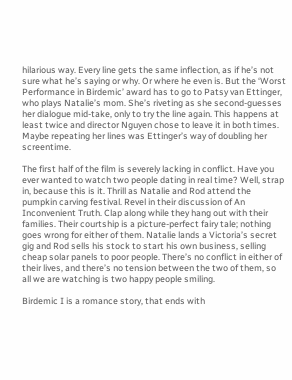hilarious way. Every line gets the same inflection, as if he’s not sure what he’s saying or why. Or where he even is. But the ‘Worst Performance in Birdemic’ award has to go to Patsy van Ettinger, who plays Natalie’s mom. She’s riveting as she second-guesses her dialogue mid-take, only to try the line again. This happens at least twice and director Nguyen chose to leave it in both times. Maybe repeating her lines was Ettinger’s way of doubling her screentime.

The first half of the film is severely lacking in conflict. Have you ever wanted to watch two people dating in real time? Well, strap in, because this is it. Thrill as Natalie and Rod attend the pumpkin carving festival. Revel in their discussion of An Inconvenient Truth. Clap along while they hang out with their families. Their courtship is a picture-perfect fairy tale; nothing goes wrong for either of them. Natalie lands a Victoria’s secret gig and Rod sells his stock to start his own business, selling cheap solar panels to poor people. There’s no conflict in either of their lives, and there’s no tension between the two of them, so all we are watching is two happy people smiling.

Birdemic I is a romance story, that ends with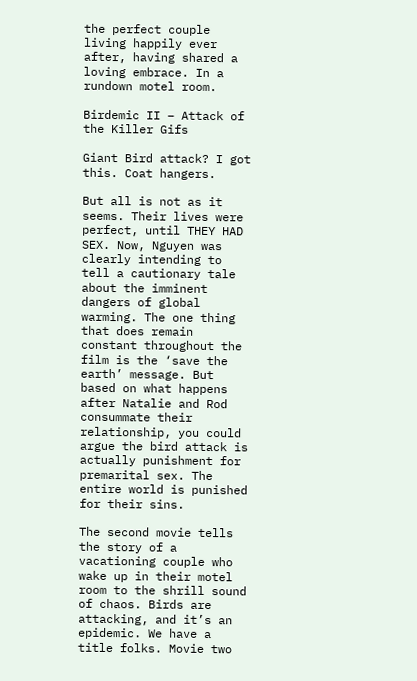the perfect couple living happily ever after, having shared a loving embrace. In a rundown motel room.

Birdemic II – Attack of the Killer Gifs

Giant Bird attack? I got this. Coat hangers.

But all is not as it seems. Their lives were perfect, until THEY HAD SEX. Now, Nguyen was clearly intending to tell a cautionary tale about the imminent dangers of global warming. The one thing that does remain constant throughout the film is the ‘save the earth’ message. But based on what happens after Natalie and Rod consummate their relationship, you could argue the bird attack is actually punishment for premarital sex. The entire world is punished for their sins.

The second movie tells the story of a vacationing couple who wake up in their motel room to the shrill sound of chaos. Birds are attacking, and it’s an epidemic. We have a title folks. Movie two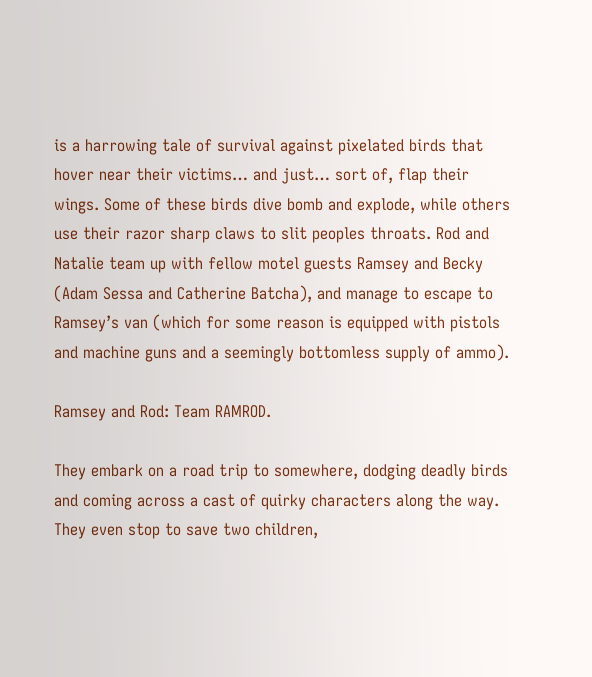is a harrowing tale of survival against pixelated birds that hover near their victims… and just… sort of, flap their wings. Some of these birds dive bomb and explode, while others use their razor sharp claws to slit peoples throats. Rod and Natalie team up with fellow motel guests Ramsey and Becky (Adam Sessa and Catherine Batcha), and manage to escape to Ramsey’s van (which for some reason is equipped with pistols and machine guns and a seemingly bottomless supply of ammo).

Ramsey and Rod: Team RAMROD.

They embark on a road trip to somewhere, dodging deadly birds and coming across a cast of quirky characters along the way. They even stop to save two children,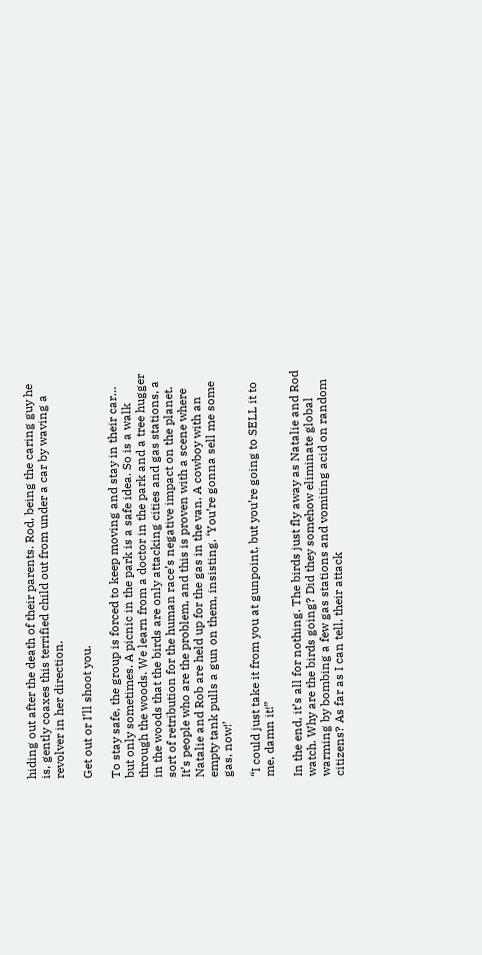hiding out after the death of their parents. Rod, being the caring guy he is, gently coaxes this terrified child out from under a car by waving a revolver in her direction.

Get out or I’ll shoot you.

To stay safe, the group is forced to keep moving and stay in their car… but only sometimes. A picnic in the park is a safe idea. So is a walk through the woods. We learn from a doctor in the park and a tree hugger in the woods that the birds are only attacking cities and gas stations, a sort of retribution for the human race’s negative impact on the planet. It’s people who are the problem, and this is proven with a scene where Natalie and Rob are held up for the gas in the van. A cowboy with an empty tank pulls a gun on them, insisting, ‘You’re gonna sell me some gas, now!’

“I could just take it from you at gunpoint, but you’re going to SELL it to me, damn it!”

In the end, it’s all for nothing. The birds just fly away as Natalie and Rod watch. Why are the birds going? Did they somehow eliminate global warming by bombing a few gas stations and vomiting acid on random citizens? As far as I can tell, their attack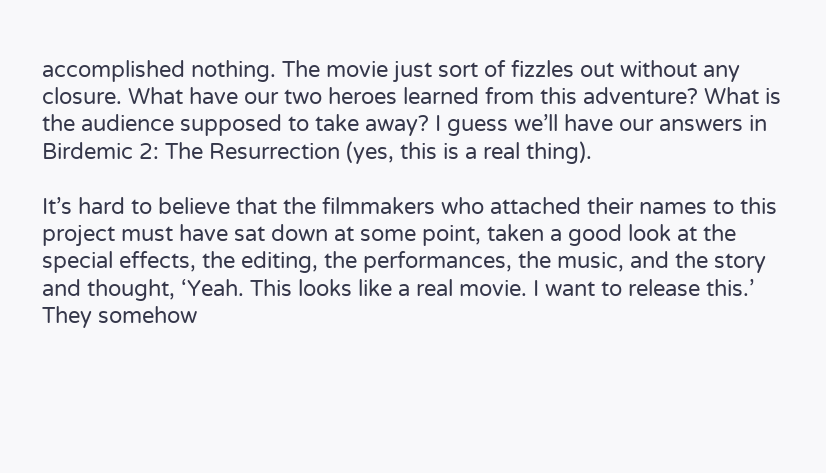accomplished nothing. The movie just sort of fizzles out without any closure. What have our two heroes learned from this adventure? What is the audience supposed to take away? I guess we’ll have our answers in Birdemic 2: The Resurrection (yes, this is a real thing).

It’s hard to believe that the filmmakers who attached their names to this project must have sat down at some point, taken a good look at the special effects, the editing, the performances, the music, and the story and thought, ‘Yeah. This looks like a real movie. I want to release this.’ They somehow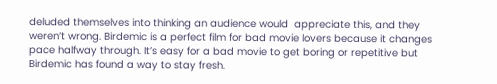deluded themselves into thinking an audience would  appreciate this, and they weren’t wrong. Birdemic is a perfect film for bad movie lovers because it changes pace halfway through. It’s easy for a bad movie to get boring or repetitive but Birdemic has found a way to stay fresh.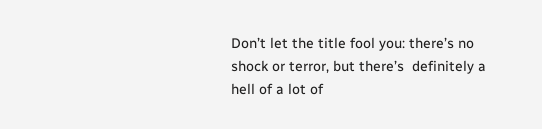Don’t let the title fool you: there’s no shock or terror, but there’s  definitely a hell of a lot of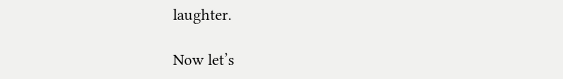laughter.

Now let’s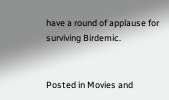have a round of applause for surviving Birdemic.


Posted in Movies and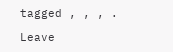tagged , , , .

Leave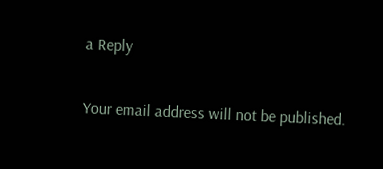a Reply

Your email address will not be published.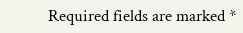Required fields are marked *